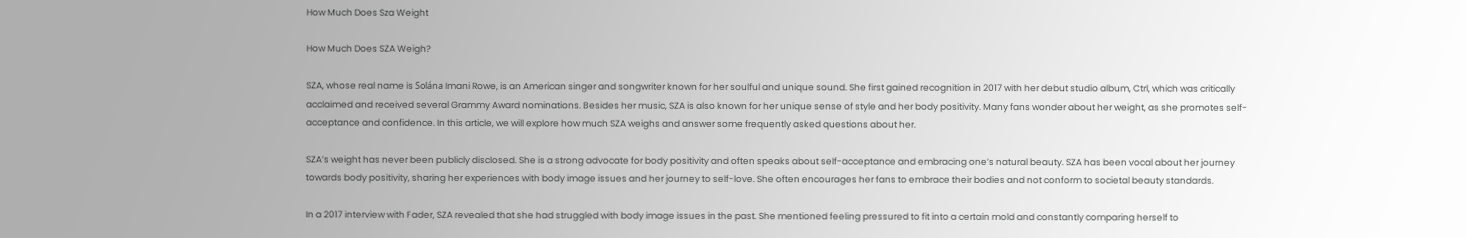How Much Does Sza Weight

How Much Does SZA Weigh?

SZA, whose real name is Solána Imani Rowe, is an American singer and songwriter known for her soulful and unique sound. She first gained recognition in 2017 with her debut studio album, Ctrl, which was critically acclaimed and received several Grammy Award nominations. Besides her music, SZA is also known for her unique sense of style and her body positivity. Many fans wonder about her weight, as she promotes self-acceptance and confidence. In this article, we will explore how much SZA weighs and answer some frequently asked questions about her.

SZA’s weight has never been publicly disclosed. She is a strong advocate for body positivity and often speaks about self-acceptance and embracing one’s natural beauty. SZA has been vocal about her journey towards body positivity, sharing her experiences with body image issues and her journey to self-love. She often encourages her fans to embrace their bodies and not conform to societal beauty standards.

In a 2017 interview with Fader, SZA revealed that she had struggled with body image issues in the past. She mentioned feeling pressured to fit into a certain mold and constantly comparing herself to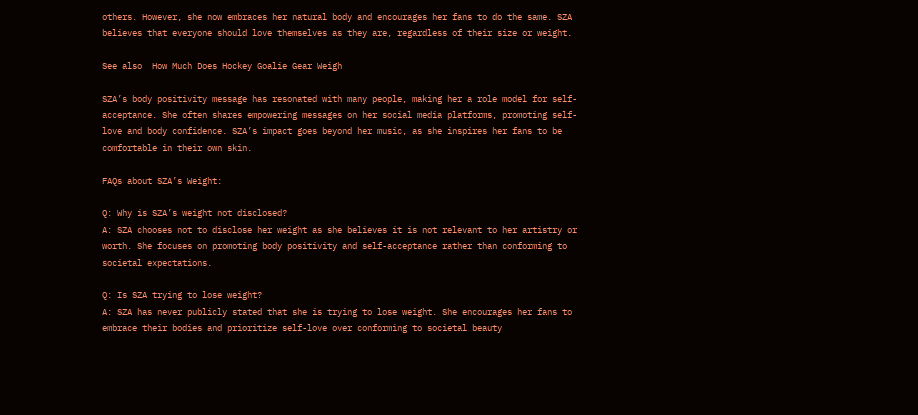others. However, she now embraces her natural body and encourages her fans to do the same. SZA believes that everyone should love themselves as they are, regardless of their size or weight.

See also  How Much Does Hockey Goalie Gear Weigh

SZA’s body positivity message has resonated with many people, making her a role model for self-acceptance. She often shares empowering messages on her social media platforms, promoting self-love and body confidence. SZA’s impact goes beyond her music, as she inspires her fans to be comfortable in their own skin.

FAQs about SZA’s Weight:

Q: Why is SZA’s weight not disclosed?
A: SZA chooses not to disclose her weight as she believes it is not relevant to her artistry or worth. She focuses on promoting body positivity and self-acceptance rather than conforming to societal expectations.

Q: Is SZA trying to lose weight?
A: SZA has never publicly stated that she is trying to lose weight. She encourages her fans to embrace their bodies and prioritize self-love over conforming to societal beauty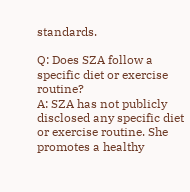standards.

Q: Does SZA follow a specific diet or exercise routine?
A: SZA has not publicly disclosed any specific diet or exercise routine. She promotes a healthy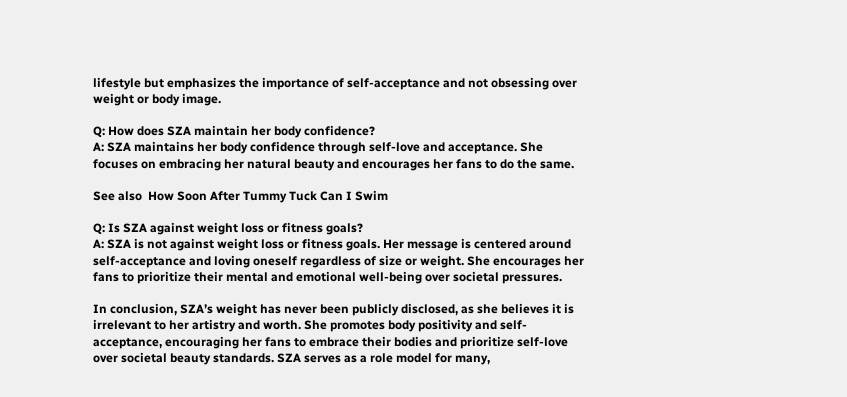lifestyle but emphasizes the importance of self-acceptance and not obsessing over weight or body image.

Q: How does SZA maintain her body confidence?
A: SZA maintains her body confidence through self-love and acceptance. She focuses on embracing her natural beauty and encourages her fans to do the same.

See also  How Soon After Tummy Tuck Can I Swim

Q: Is SZA against weight loss or fitness goals?
A: SZA is not against weight loss or fitness goals. Her message is centered around self-acceptance and loving oneself regardless of size or weight. She encourages her fans to prioritize their mental and emotional well-being over societal pressures.

In conclusion, SZA’s weight has never been publicly disclosed, as she believes it is irrelevant to her artistry and worth. She promotes body positivity and self-acceptance, encouraging her fans to embrace their bodies and prioritize self-love over societal beauty standards. SZA serves as a role model for many,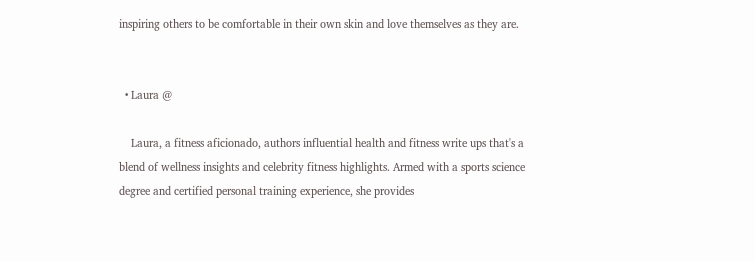inspiring others to be comfortable in their own skin and love themselves as they are.


  • Laura @

    Laura, a fitness aficionado, authors influential health and fitness write ups that's a blend of wellness insights and celebrity fitness highlights. Armed with a sports science degree and certified personal training experience, she provides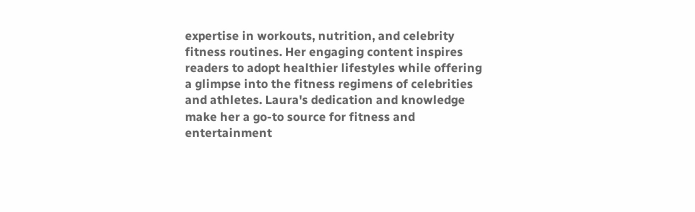expertise in workouts, nutrition, and celebrity fitness routines. Her engaging content inspires readers to adopt healthier lifestyles while offering a glimpse into the fitness regimens of celebrities and athletes. Laura's dedication and knowledge make her a go-to source for fitness and entertainment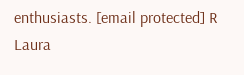enthusiasts. [email protected] R Laura